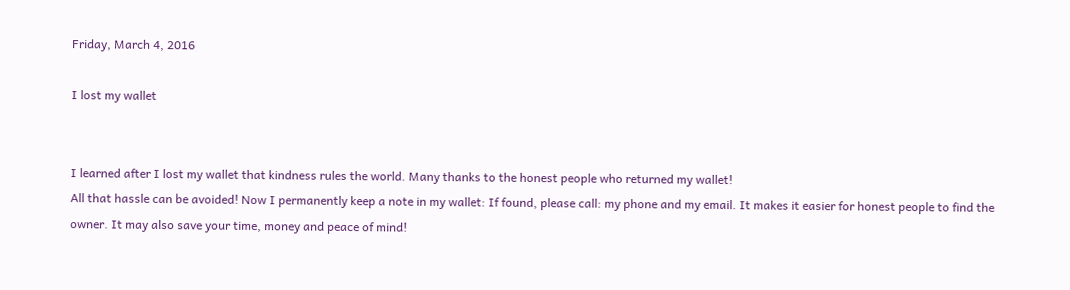Friday, March 4, 2016

I lost my wallet


I learned after I lost my wallet that kindness rules the world. Many thanks to the honest people who returned my wallet!
All that hassle can be avoided! Now I permanently keep a note in my wallet: If found, please call: my phone and my email. It makes it easier for honest people to find the owner. It may also save your time, money and peace of mind!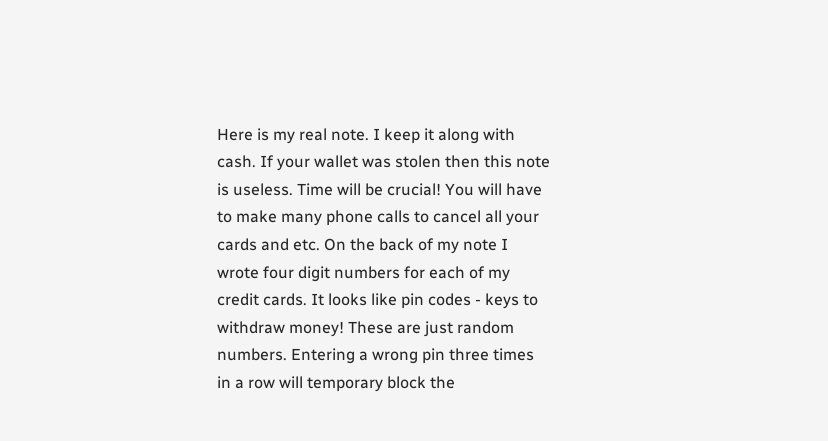Here is my real note. I keep it along with cash. If your wallet was stolen then this note is useless. Time will be crucial! You will have to make many phone calls to cancel all your cards and etc. On the back of my note I wrote four digit numbers for each of my credit cards. It looks like pin codes - keys to withdraw money! These are just random numbers. Entering a wrong pin three times in a row will temporary block the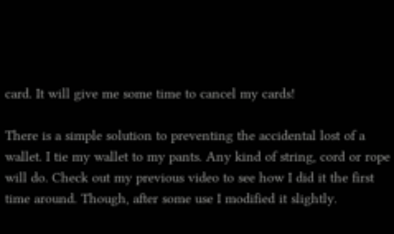card. It will give me some time to cancel my cards!

There is a simple solution to preventing the accidental lost of a wallet. I tie my wallet to my pants. Any kind of string, cord or rope will do. Check out my previous video to see how I did it the first time around. Though, after some use I modified it slightly.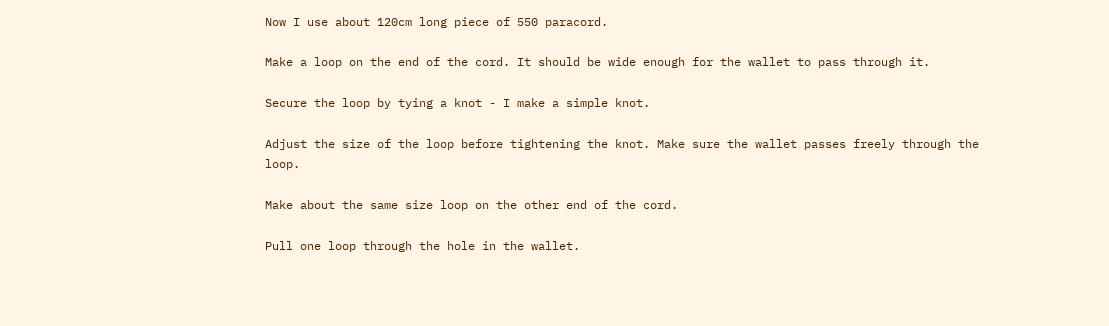Now I use about 120cm long piece of 550 paracord.

Make a loop on the end of the cord. It should be wide enough for the wallet to pass through it.

Secure the loop by tying a knot - I make a simple knot.

Adjust the size of the loop before tightening the knot. Make sure the wallet passes freely through the loop.

Make about the same size loop on the other end of the cord.

Pull one loop through the hole in the wallet.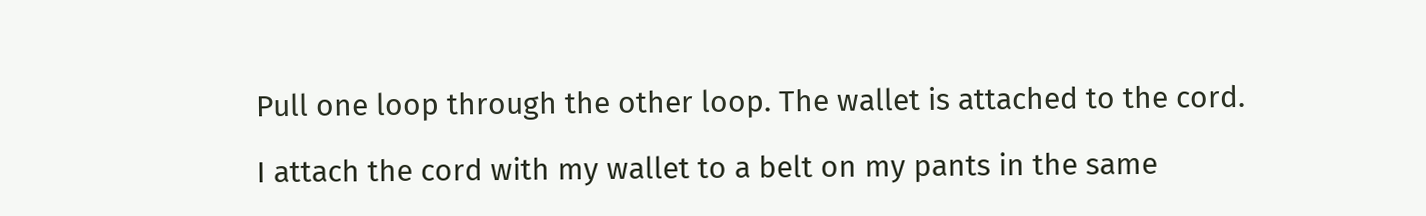Pull one loop through the other loop. The wallet is attached to the cord.

I attach the cord with my wallet to a belt on my pants in the same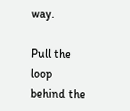way.

Pull the loop behind the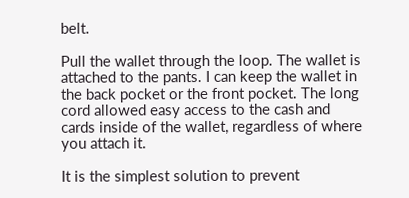belt.

Pull the wallet through the loop. The wallet is attached to the pants. I can keep the wallet in the back pocket or the front pocket. The long cord allowed easy access to the cash and cards inside of the wallet, regardless of where you attach it.

It is the simplest solution to prevent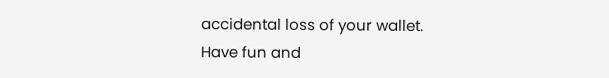accidental loss of your wallet.
Have fun and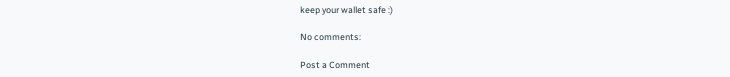keep your wallet safe :)

No comments:

Post a Comment